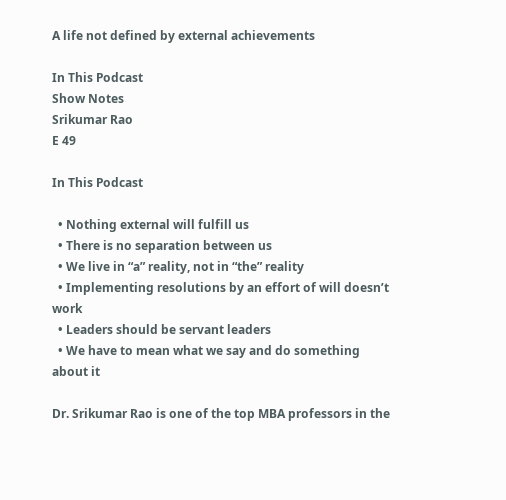A life not defined by external achievements

In This Podcast
Show Notes
Srikumar Rao
E 49

In This Podcast

  • Nothing external will fulfill us
  • There is no separation between us
  • We live in “a” reality, not in “the” reality
  • Implementing resolutions by an effort of will doesn’t work
  • Leaders should be servant leaders
  • We have to mean what we say and do something about it

Dr. Srikumar Rao is one of the top MBA professors in the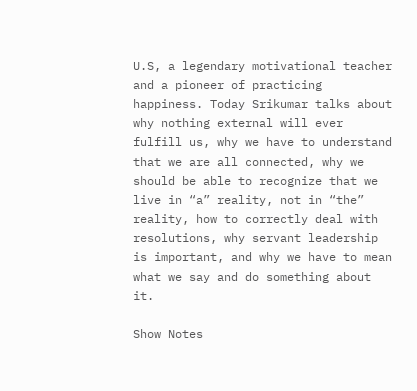U.S, a legendary motivational teacher and a pioneer of practicing happiness. Today Srikumar talks about why nothing external will ever fulfill us, why we have to understand that we are all connected, why we should be able to recognize that we live in “a” reality, not in “the” reality, how to correctly deal with resolutions, why servant leadership is important, and why we have to mean what we say and do something about it.

Show Notes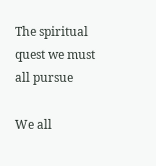The spiritual quest we must all pursue

We all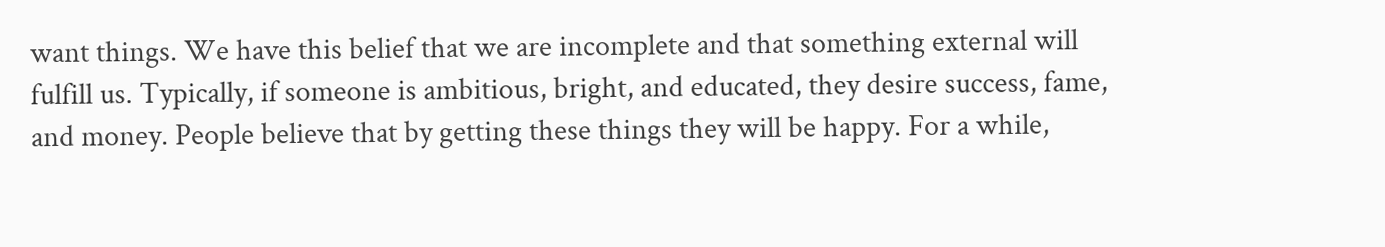want things. We have this belief that we are incomplete and that something external will fulfill us. Typically, if someone is ambitious, bright, and educated, they desire success, fame, and money. People believe that by getting these things they will be happy. For a while,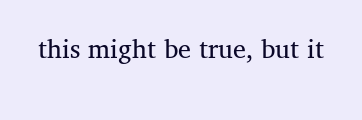this might be true, but it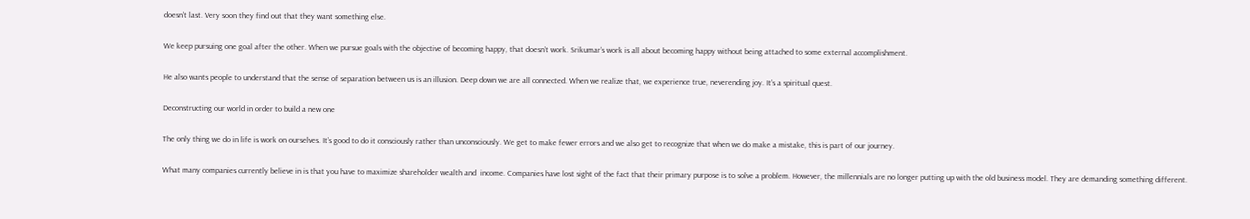doesn’t last. Very soon they find out that they want something else.

We keep pursuing one goal after the other. When we pursue goals with the objective of becoming happy, that doesn’t work. Srikumar’s work is all about becoming happy without being attached to some external accomplishment.

He also wants people to understand that the sense of separation between us is an illusion. Deep down we are all connected. When we realize that, we experience true, neverending joy. It’s a spiritual quest.

Deconstructing our world in order to build a new one

The only thing we do in life is work on ourselves. It’s good to do it consciously rather than unconsciously. We get to make fewer errors and we also get to recognize that when we do make a mistake, this is part of our journey.

What many companies currently believe in is that you have to maximize shareholder wealth and  income. Companies have lost sight of the fact that their primary purpose is to solve a problem. However, the millennials are no longer putting up with the old business model. They are demanding something different.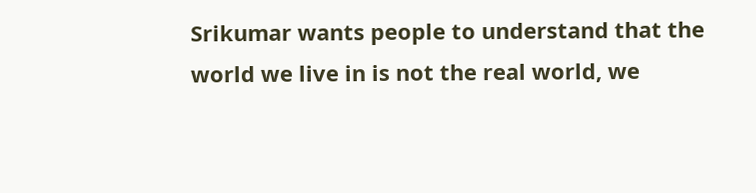Srikumar wants people to understand that the world we live in is not the real world, we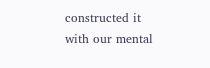constructed it with our mental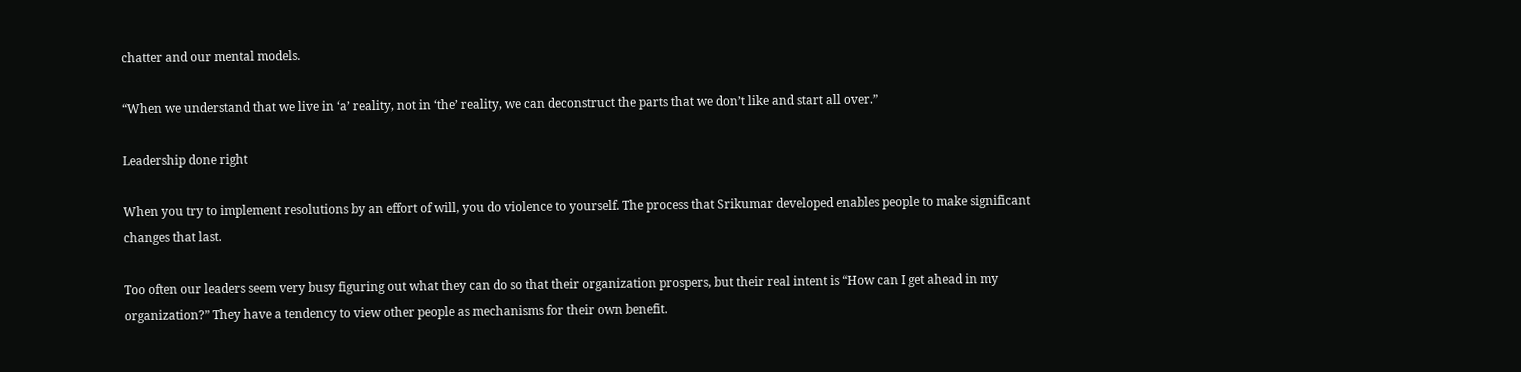chatter and our mental models.

“When we understand that we live in ‘a’ reality, not in ‘the’ reality, we can deconstruct the parts that we don’t like and start all over.”

Leadership done right

When you try to implement resolutions by an effort of will, you do violence to yourself. The process that Srikumar developed enables people to make significant changes that last.

Too often our leaders seem very busy figuring out what they can do so that their organization prospers, but their real intent is “How can I get ahead in my organization?” They have a tendency to view other people as mechanisms for their own benefit.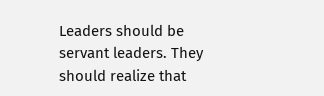Leaders should be servant leaders. They should realize that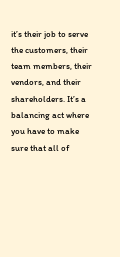it’s their job to serve the customers, their team members, their vendors, and their shareholders. It’s a balancing act where you have to make sure that all of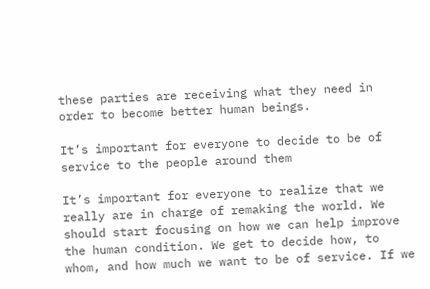these parties are receiving what they need in order to become better human beings.

It’s important for everyone to decide to be of service to the people around them

It’s important for everyone to realize that we really are in charge of remaking the world. We should start focusing on how we can help improve the human condition. We get to decide how, to whom, and how much we want to be of service. If we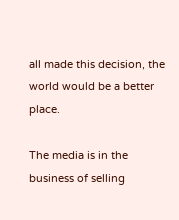all made this decision, the world would be a better place.

The media is in the business of selling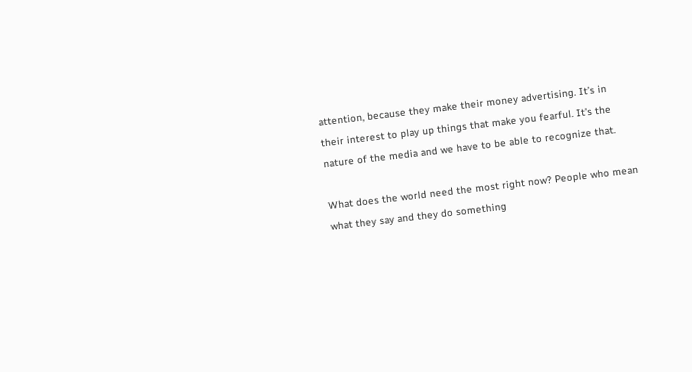attention, because they make their money advertising. It’s in their interest to play up things that make you fearful. It’s the nature of the media and we have to be able to recognize that.

What does the world need the most right now? People who mean what they say and they do something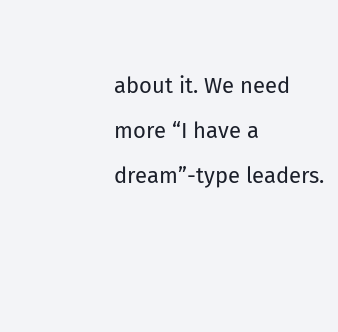about it. We need more “I have a dream”-type leaders.